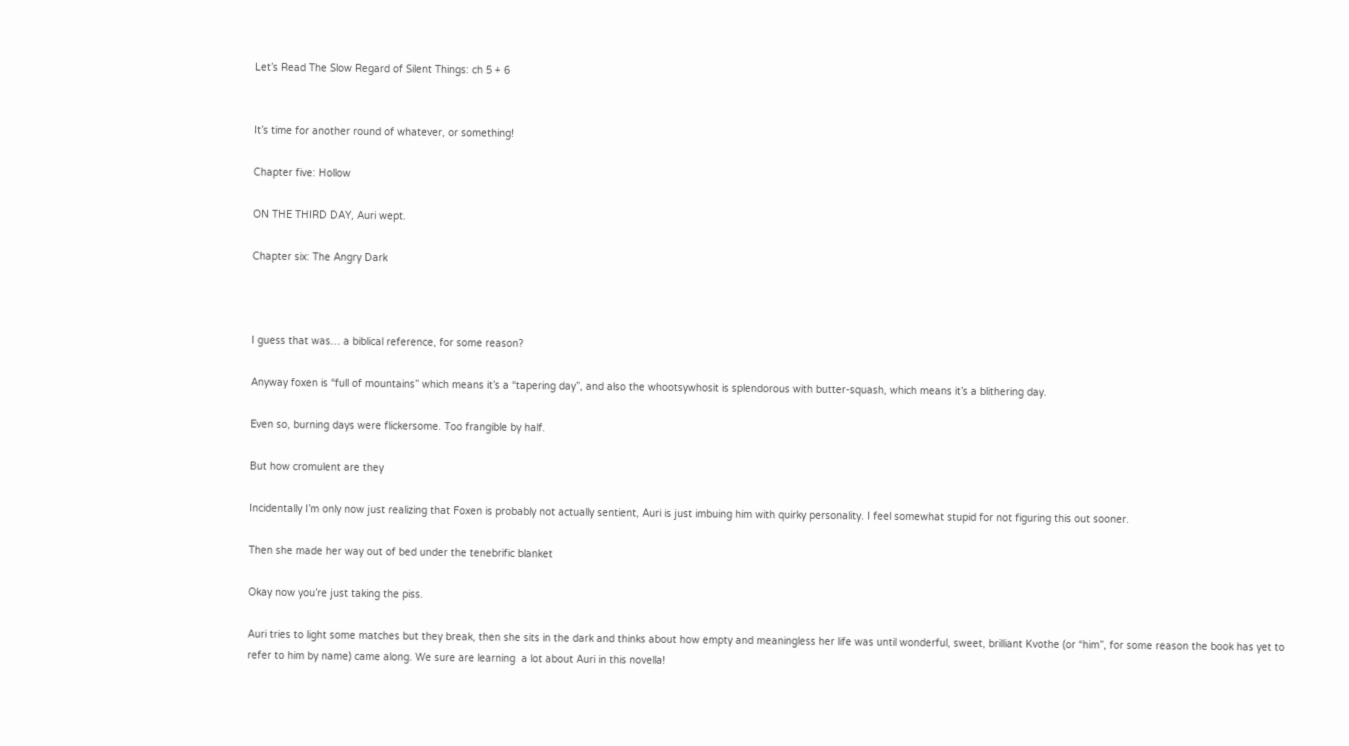Let’s Read The Slow Regard of Silent Things: ch 5 + 6


It’s time for another round of whatever, or something!

Chapter five: Hollow

ON THE THIRD DAY, Auri wept.

Chapter six: The Angry Dark



I guess that was… a biblical reference, for some reason?

Anyway foxen is “full of mountains” which means it’s a “tapering day”, and also the whootsywhosit is splendorous with butter-squash, which means it’s a blithering day.

Even so, burning days were flickersome. Too frangible by half.

But how cromulent are they

Incidentally I’m only now just realizing that Foxen is probably not actually sentient, Auri is just imbuing him with quirky personality. I feel somewhat stupid for not figuring this out sooner.

Then she made her way out of bed under the tenebrific blanket

Okay now you’re just taking the piss.

Auri tries to light some matches but they break, then she sits in the dark and thinks about how empty and meaningless her life was until wonderful, sweet, brilliant Kvothe (or “him”, for some reason the book has yet to refer to him by name) came along. We sure are learning  a lot about Auri in this novella!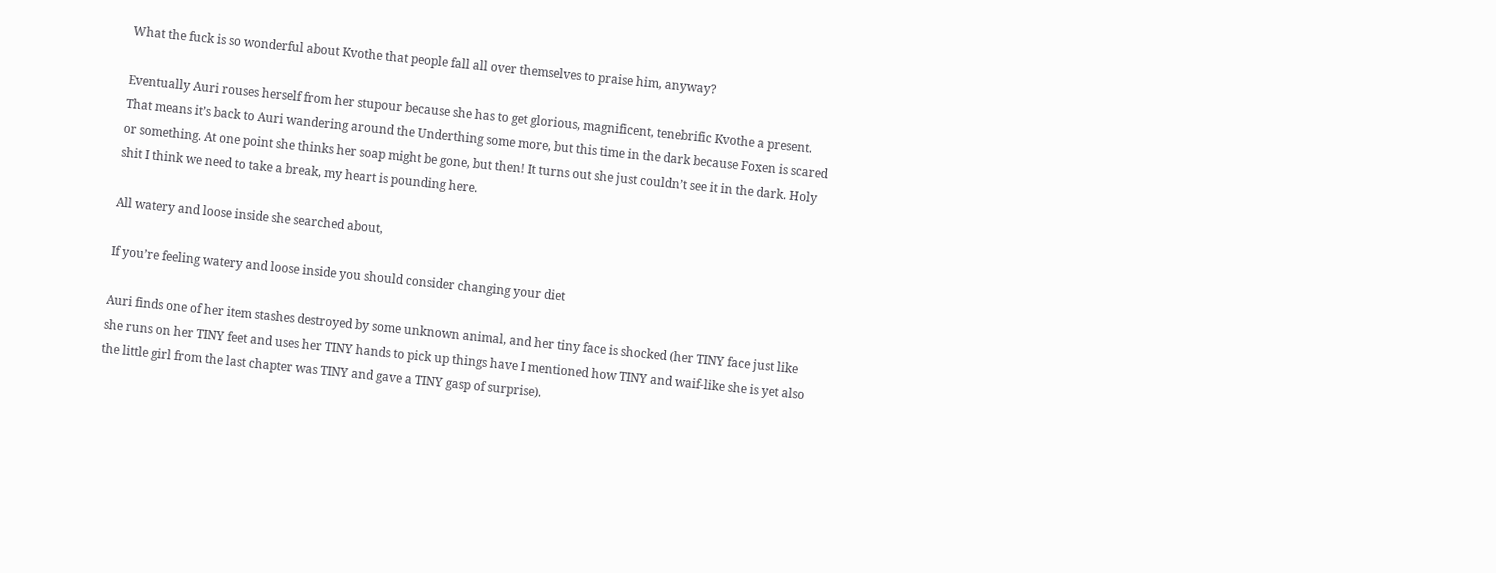What the fuck is so wonderful about Kvothe that people fall all over themselves to praise him, anyway?

Eventually Auri rouses herself from her stupour because she has to get glorious, magnificent, tenebrific Kvothe a present. That means it’s back to Auri wandering around the Underthing some more, but this time in the dark because Foxen is scared or something. At one point she thinks her soap might be gone, but then! It turns out she just couldn’t see it in the dark. Holy shit I think we need to take a break, my heart is pounding here.

All watery and loose inside she searched about,

If you’re feeling watery and loose inside you should consider changing your diet

Auri finds one of her item stashes destroyed by some unknown animal, and her tiny face is shocked (her TINY face just like she runs on her TINY feet and uses her TINY hands to pick up things have I mentioned how TINY and waif-like she is yet also the little girl from the last chapter was TINY and gave a TINY gasp of surprise).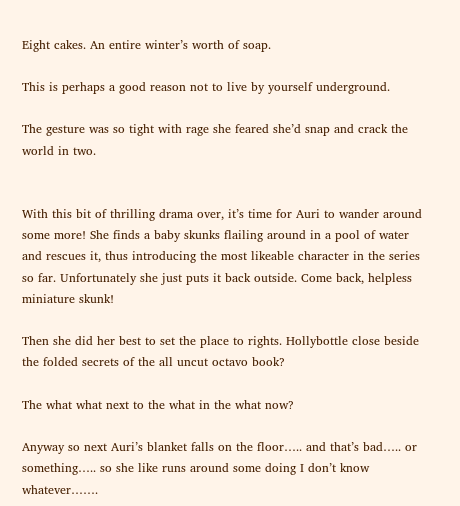Eight cakes. An entire winter’s worth of soap.

This is perhaps a good reason not to live by yourself underground.

The gesture was so tight with rage she feared she’d snap and crack the world in two.


With this bit of thrilling drama over, it’s time for Auri to wander around some more! She finds a baby skunks flailing around in a pool of water and rescues it, thus introducing the most likeable character in the series so far. Unfortunately she just puts it back outside. Come back, helpless miniature skunk!

Then she did her best to set the place to rights. Hollybottle close beside the folded secrets of the all uncut octavo book?

The what what next to the what in the what now?

Anyway so next Auri’s blanket falls on the floor….. and that’s bad….. or something….. so she like runs around some doing I don’t know whatever…….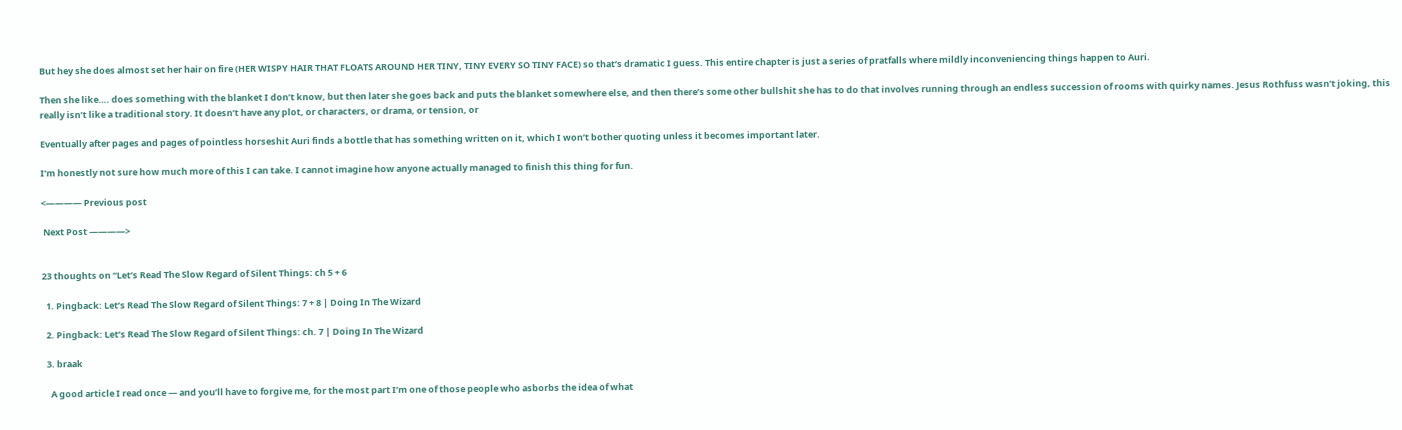But hey she does almost set her hair on fire (HER WISPY HAIR THAT FLOATS AROUND HER TINY, TINY EVERY SO TINY FACE) so that’s dramatic I guess. This entire chapter is just a series of pratfalls where mildly inconveniencing things happen to Auri.

Then she like…. does something with the blanket I don’t know, but then later she goes back and puts the blanket somewhere else, and then there’s some other bullshit she has to do that involves running through an endless succession of rooms with quirky names. Jesus Rothfuss wasn’t joking, this really isn’t like a traditional story. It doesn’t have any plot, or characters, or drama, or tension, or

Eventually after pages and pages of pointless horseshit Auri finds a bottle that has something written on it, which I won’t bother quoting unless it becomes important later.

I’m honestly not sure how much more of this I can take. I cannot imagine how anyone actually managed to finish this thing for fun.

<———— Previous post

 Next Post ————>


23 thoughts on “Let’s Read The Slow Regard of Silent Things: ch 5 + 6

  1. Pingback: Let’s Read The Slow Regard of Silent Things: 7 + 8 | Doing In The Wizard

  2. Pingback: Let’s Read The Slow Regard of Silent Things: ch. 7 | Doing In The Wizard

  3. braak

    A good article I read once — and you’ll have to forgive me, for the most part I’m one of those people who asborbs the idea of what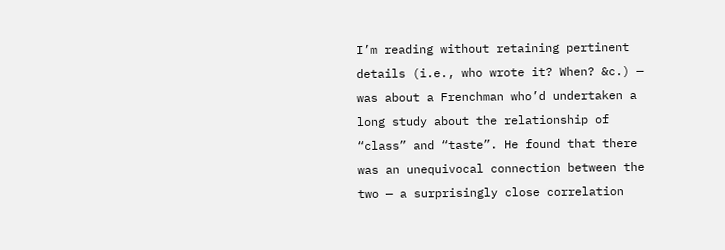I’m reading without retaining pertinent details (i.e., who wrote it? When? &c.) — was about a Frenchman who’d undertaken a long study about the relationship of “class” and “taste”. He found that there was an unequivocal connection between the two — a surprisingly close correlation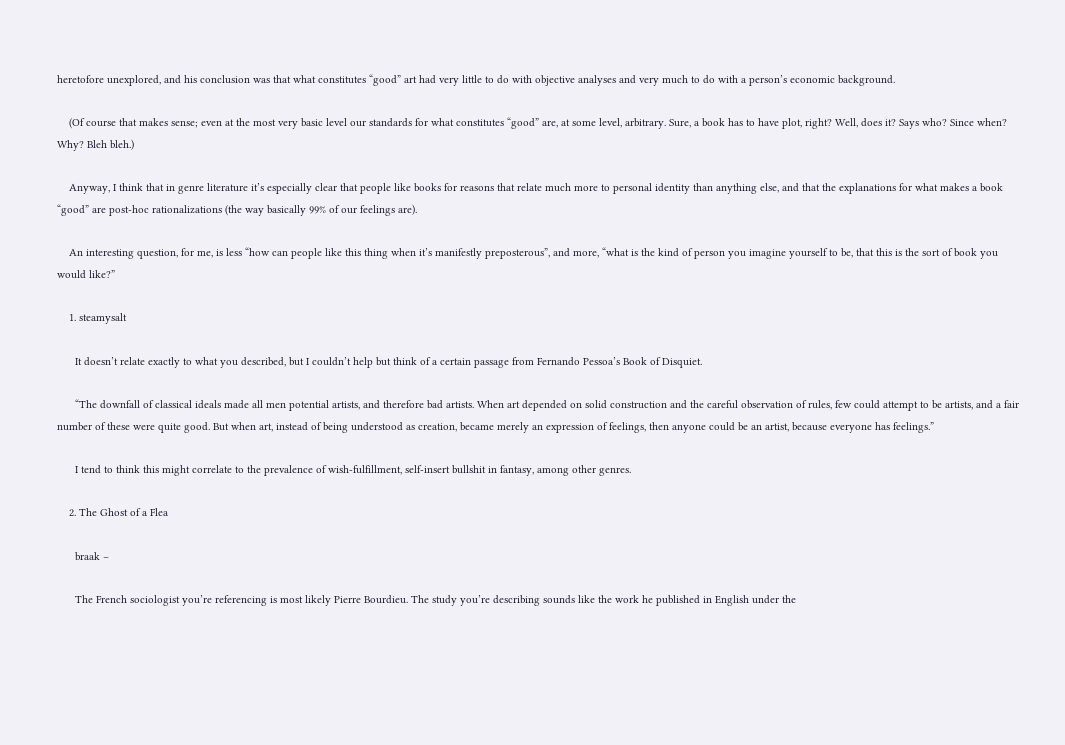heretofore unexplored, and his conclusion was that what constitutes “good” art had very little to do with objective analyses and very much to do with a person’s economic background.

    (Of course that makes sense; even at the most very basic level our standards for what constitutes “good” are, at some level, arbitrary. Sure, a book has to have plot, right? Well, does it? Says who? Since when? Why? Bleh bleh.)

    Anyway, I think that in genre literature it’s especially clear that people like books for reasons that relate much more to personal identity than anything else, and that the explanations for what makes a book “good” are post-hoc rationalizations (the way basically 99% of our feelings are).

    An interesting question, for me, is less “how can people like this thing when it’s manifestly preposterous”, and more, “what is the kind of person you imagine yourself to be, that this is the sort of book you would like?”

    1. steamysalt

      It doesn’t relate exactly to what you described, but I couldn’t help but think of a certain passage from Fernando Pessoa’s Book of Disquiet.

      “The downfall of classical ideals made all men potential artists, and therefore bad artists. When art depended on solid construction and the careful observation of rules, few could attempt to be artists, and a fair number of these were quite good. But when art, instead of being understood as creation, became merely an expression of feelings, then anyone could be an artist, because everyone has feelings.”

      I tend to think this might correlate to the prevalence of wish-fulfillment, self-insert bullshit in fantasy, among other genres.

    2. The Ghost of a Flea

      braak –

      The French sociologist you’re referencing is most likely Pierre Bourdieu. The study you’re describing sounds like the work he published in English under the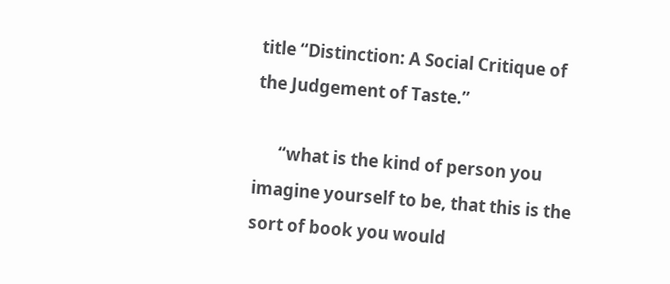title “Distinction: A Social Critique of the Judgement of Taste.”

      “what is the kind of person you imagine yourself to be, that this is the sort of book you would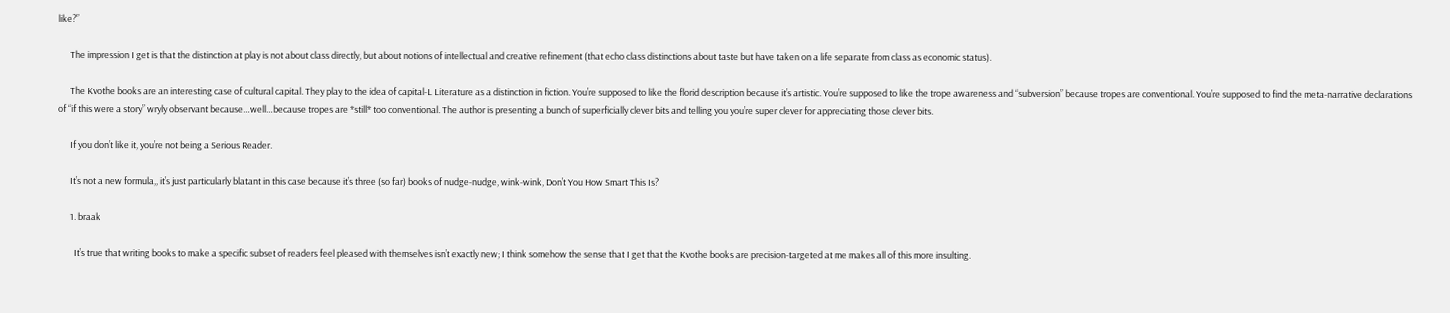like?”

      The impression I get is that the distinction at play is not about class directly, but about notions of intellectual and creative refinement (that echo class distinctions about taste but have taken on a life separate from class as economic status).

      The Kvothe books are an interesting case of cultural capital. They play to the idea of capital-L Literature as a distinction in fiction. You’re supposed to like the florid description because it’s artistic. You’re supposed to like the trope awareness and “subversion” because tropes are conventional. You’re supposed to find the meta-narrative declarations of “if this were a story” wryly observant because…well…because tropes are *still* too conventional. The author is presenting a bunch of superficially clever bits and telling you you’re super clever for appreciating those clever bits.

      If you don’t like it, you’re not being a Serious Reader.

      It’s not a new formula,, it’s just particularly blatant in this case because it’s three (so far) books of nudge-nudge, wink-wink, Don’t You How Smart This Is?

      1. braak

        It’s true that writing books to make a specific subset of readers feel pleased with themselves isn’t exactly new; I think somehow the sense that I get that the Kvothe books are precision-targeted at me makes all of this more insulting.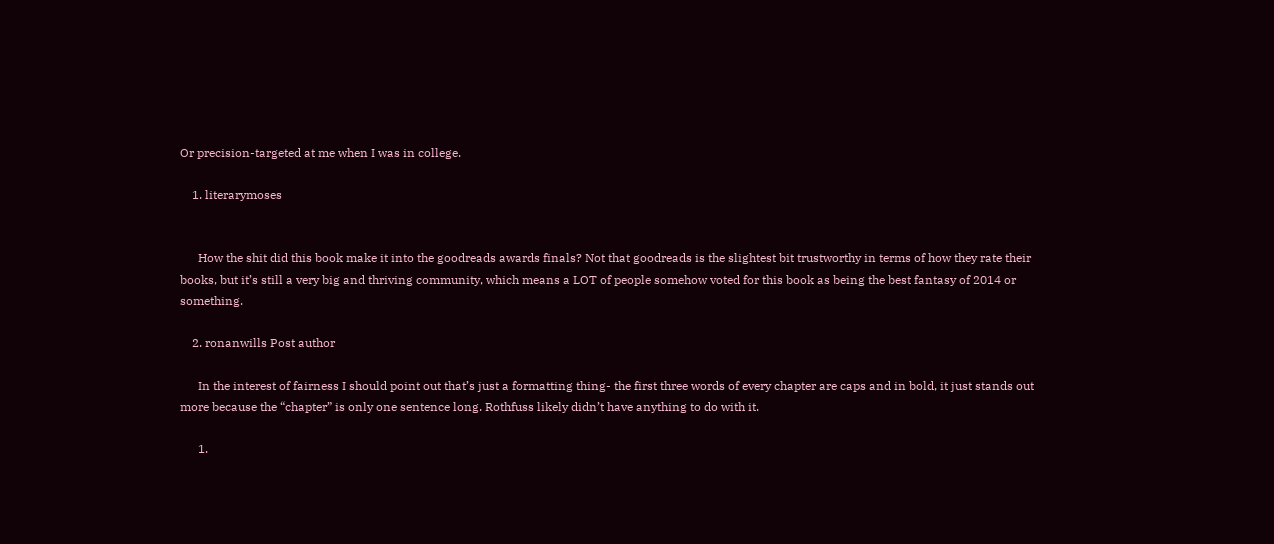Or precision-targeted at me when I was in college.

    1. literarymoses


      How the shit did this book make it into the goodreads awards finals? Not that goodreads is the slightest bit trustworthy in terms of how they rate their books, but it’s still a very big and thriving community, which means a LOT of people somehow voted for this book as being the best fantasy of 2014 or something.

    2. ronanwills Post author

      In the interest of fairness I should point out that’s just a formatting thing- the first three words of every chapter are caps and in bold, it just stands out more because the “chapter” is only one sentence long. Rothfuss likely didn’t have anything to do with it.

      1.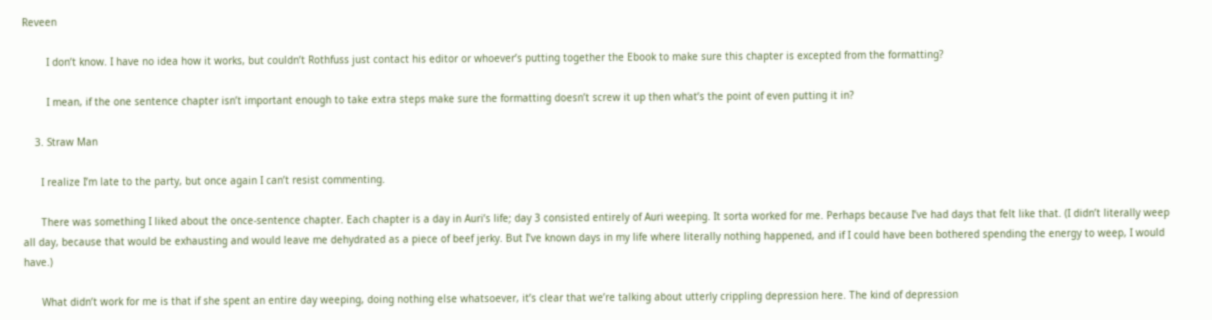Reveen

        I don’t know. I have no idea how it works, but couldn’t Rothfuss just contact his editor or whoever’s putting together the Ebook to make sure this chapter is excepted from the formatting?

        I mean, if the one sentence chapter isn’t important enough to take extra steps make sure the formatting doesn’t screw it up then what’s the point of even putting it in?

    3. Straw Man

      I realize I’m late to the party, but once again I can’t resist commenting.

      There was something I liked about the once-sentence chapter. Each chapter is a day in Auri’s life; day 3 consisted entirely of Auri weeping. It sorta worked for me. Perhaps because I’ve had days that felt like that. (I didn’t literally weep all day, because that would be exhausting and would leave me dehydrated as a piece of beef jerky. But I’ve known days in my life where literally nothing happened, and if I could have been bothered spending the energy to weep, I would have.)

      What didn’t work for me is that if she spent an entire day weeping, doing nothing else whatsoever, it’s clear that we’re talking about utterly crippling depression here. The kind of depression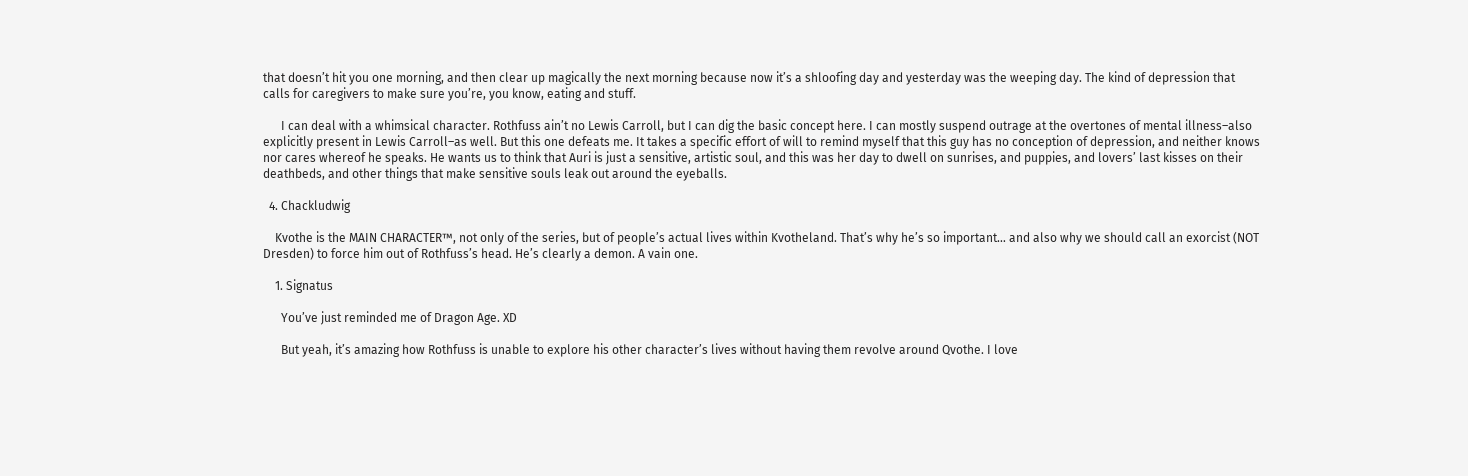that doesn’t hit you one morning, and then clear up magically the next morning because now it’s a shloofing day and yesterday was the weeping day. The kind of depression that calls for caregivers to make sure you’re, you know, eating and stuff.

      I can deal with a whimsical character. Rothfuss ain’t no Lewis Carroll, but I can dig the basic concept here. I can mostly suspend outrage at the overtones of mental illness–also explicitly present in Lewis Carroll–as well. But this one defeats me. It takes a specific effort of will to remind myself that this guy has no conception of depression, and neither knows nor cares whereof he speaks. He wants us to think that Auri is just a sensitive, artistic soul, and this was her day to dwell on sunrises, and puppies, and lovers’ last kisses on their deathbeds, and other things that make sensitive souls leak out around the eyeballs.

  4. Chackludwig

    Kvothe is the MAIN CHARACTER™, not only of the series, but of people’s actual lives within Kvotheland. That’s why he’s so important… and also why we should call an exorcist (NOT Dresden) to force him out of Rothfuss’s head. He’s clearly a demon. A vain one.

    1. Signatus

      You’ve just reminded me of Dragon Age. XD

      But yeah, it’s amazing how Rothfuss is unable to explore his other character’s lives without having them revolve around Qvothe. I love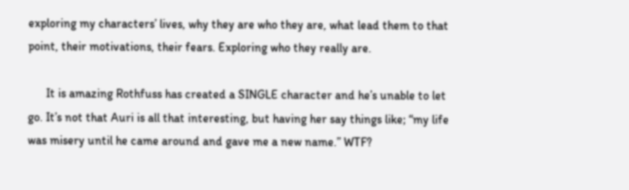exploring my characters’ lives, why they are who they are, what lead them to that point, their motivations, their fears. Exploring who they really are.

      It is amazing Rothfuss has created a SINGLE character and he’s unable to let go. It’s not that Auri is all that interesting, but having her say things like; “my life was misery until he came around and gave me a new name.” WTF?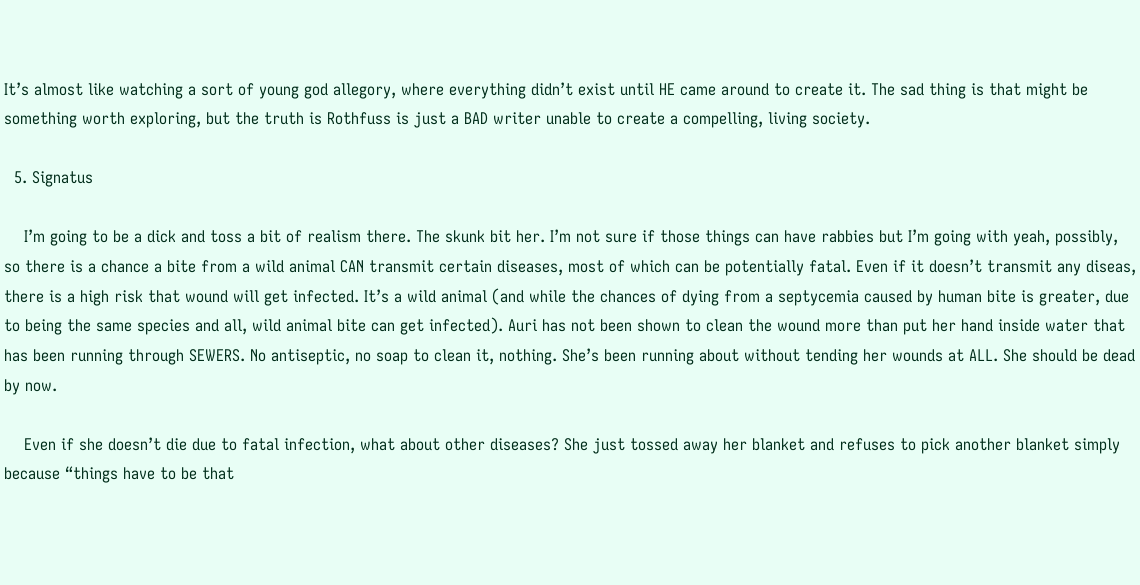It’s almost like watching a sort of young god allegory, where everything didn’t exist until HE came around to create it. The sad thing is that might be something worth exploring, but the truth is Rothfuss is just a BAD writer unable to create a compelling, living society.

  5. Signatus

    I’m going to be a dick and toss a bit of realism there. The skunk bit her. I’m not sure if those things can have rabbies but I’m going with yeah, possibly, so there is a chance a bite from a wild animal CAN transmit certain diseases, most of which can be potentially fatal. Even if it doesn’t transmit any diseas, there is a high risk that wound will get infected. It’s a wild animal (and while the chances of dying from a septycemia caused by human bite is greater, due to being the same species and all, wild animal bite can get infected). Auri has not been shown to clean the wound more than put her hand inside water that has been running through SEWERS. No antiseptic, no soap to clean it, nothing. She’s been running about without tending her wounds at ALL. She should be dead by now.

    Even if she doesn’t die due to fatal infection, what about other diseases? She just tossed away her blanket and refuses to pick another blanket simply because “things have to be that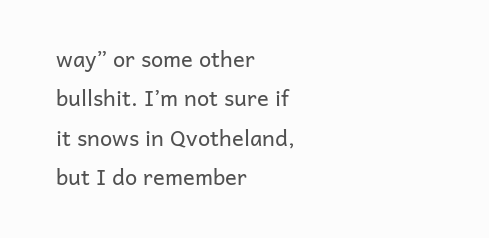way” or some other bullshit. I’m not sure if it snows in Qvotheland, but I do remember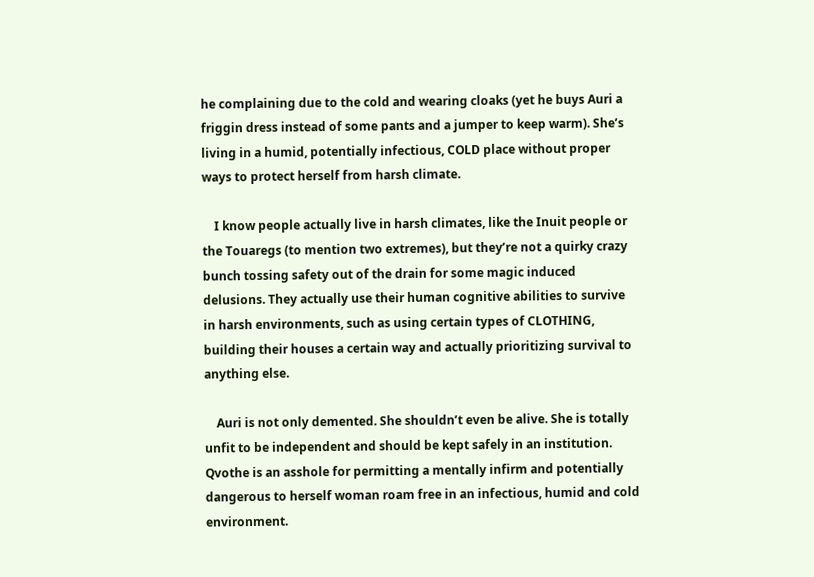he complaining due to the cold and wearing cloaks (yet he buys Auri a friggin dress instead of some pants and a jumper to keep warm). She’s living in a humid, potentially infectious, COLD place without proper ways to protect herself from harsh climate.

    I know people actually live in harsh climates, like the Inuit people or the Touaregs (to mention two extremes), but they’re not a quirky crazy bunch tossing safety out of the drain for some magic induced delusions. They actually use their human cognitive abilities to survive in harsh environments, such as using certain types of CLOTHING, building their houses a certain way and actually prioritizing survival to anything else.

    Auri is not only demented. She shouldn’t even be alive. She is totally unfit to be independent and should be kept safely in an institution. Qvothe is an asshole for permitting a mentally infirm and potentially dangerous to herself woman roam free in an infectious, humid and cold environment.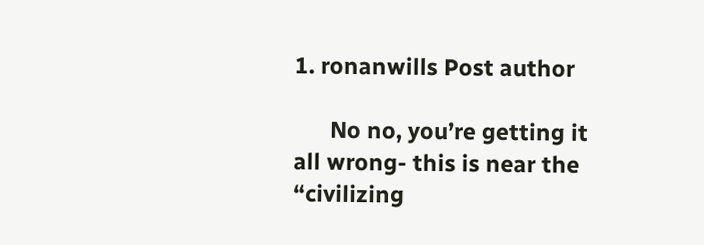1. ronanwills Post author

      No no, you’re getting it all wrong- this is near the “civilizing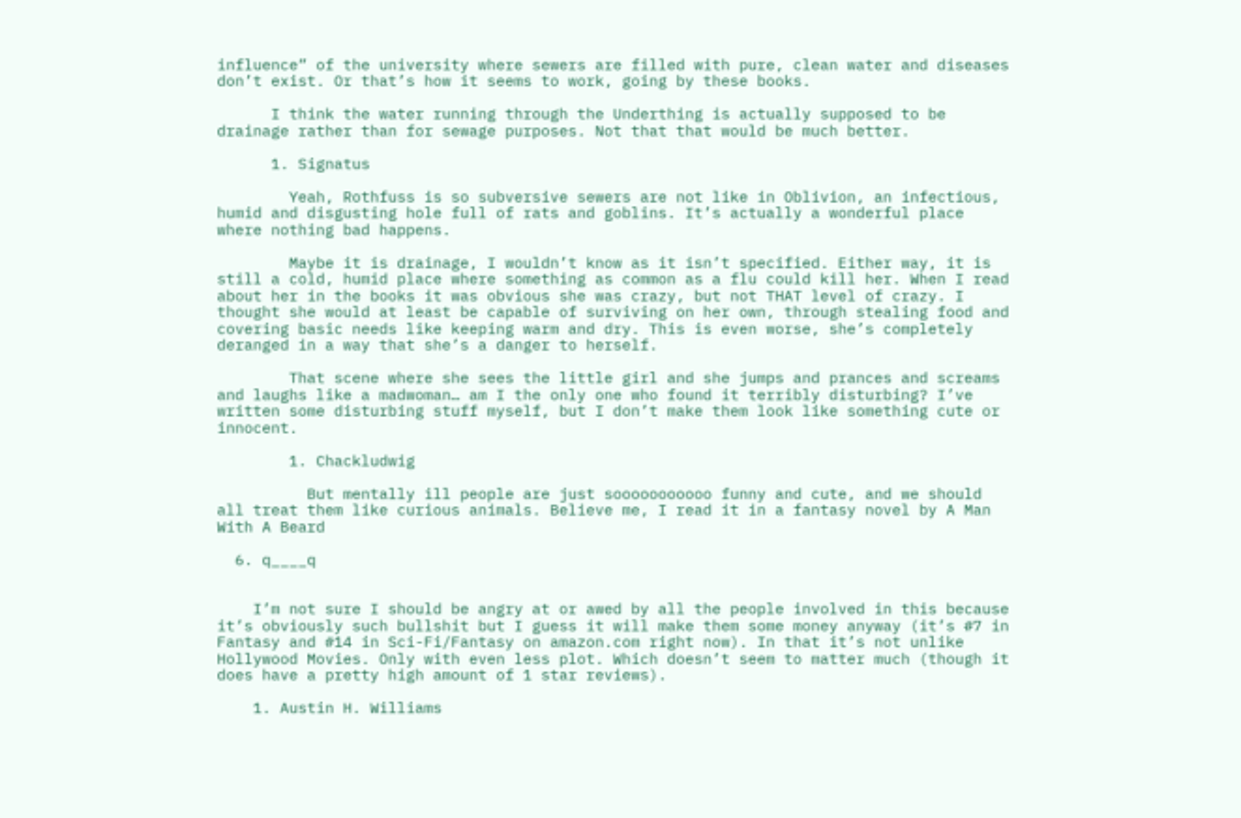influence” of the university where sewers are filled with pure, clean water and diseases don’t exist. Or that’s how it seems to work, going by these books.

      I think the water running through the Underthing is actually supposed to be drainage rather than for sewage purposes. Not that that would be much better.

      1. Signatus

        Yeah, Rothfuss is so subversive sewers are not like in Oblivion, an infectious, humid and disgusting hole full of rats and goblins. It’s actually a wonderful place where nothing bad happens.

        Maybe it is drainage, I wouldn’t know as it isn’t specified. Either way, it is still a cold, humid place where something as common as a flu could kill her. When I read about her in the books it was obvious she was crazy, but not THAT level of crazy. I thought she would at least be capable of surviving on her own, through stealing food and covering basic needs like keeping warm and dry. This is even worse, she’s completely deranged in a way that she’s a danger to herself.

        That scene where she sees the little girl and she jumps and prances and screams and laughs like a madwoman… am I the only one who found it terribly disturbing? I’ve written some disturbing stuff myself, but I don’t make them look like something cute or innocent.

        1. Chackludwig

          But mentally ill people are just sooooooooooo funny and cute, and we should all treat them like curious animals. Believe me, I read it in a fantasy novel by A Man With A Beard

  6. q____q


    I’m not sure I should be angry at or awed by all the people involved in this because it’s obviously such bullshit but I guess it will make them some money anyway (it’s #7 in Fantasy and #14 in Sci-Fi/Fantasy on amazon.com right now). In that it’s not unlike Hollywood Movies. Only with even less plot. Which doesn’t seem to matter much (though it does have a pretty high amount of 1 star reviews).

    1. Austin H. Williams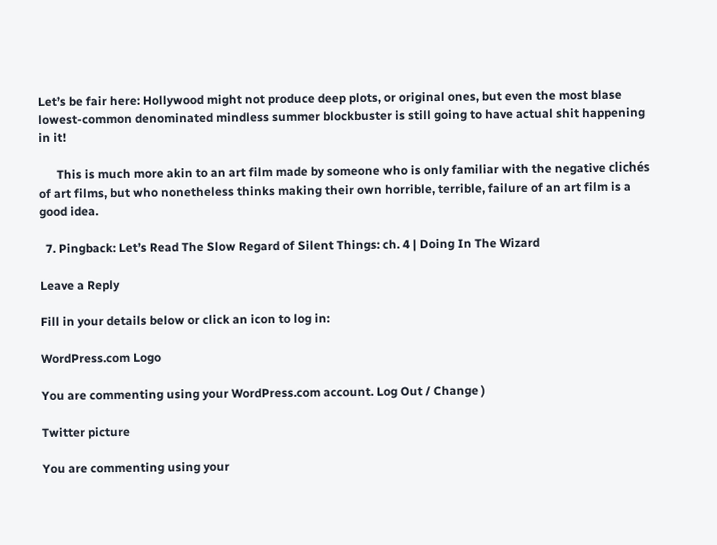Let’s be fair here: Hollywood might not produce deep plots, or original ones, but even the most blase lowest-common denominated mindless summer blockbuster is still going to have actual shit happening in it!

      This is much more akin to an art film made by someone who is only familiar with the negative clichés of art films, but who nonetheless thinks making their own horrible, terrible, failure of an art film is a good idea.

  7. Pingback: Let’s Read The Slow Regard of Silent Things: ch. 4 | Doing In The Wizard

Leave a Reply

Fill in your details below or click an icon to log in:

WordPress.com Logo

You are commenting using your WordPress.com account. Log Out / Change )

Twitter picture

You are commenting using your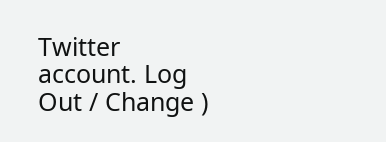Twitter account. Log Out / Change )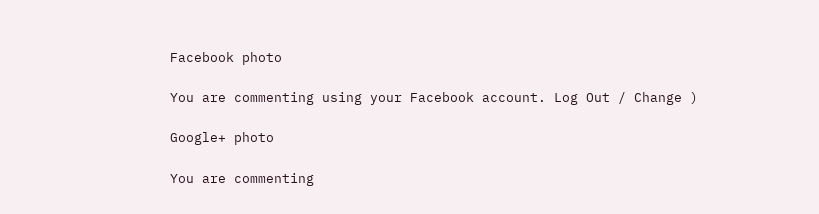Facebook photo

You are commenting using your Facebook account. Log Out / Change )

Google+ photo

You are commenting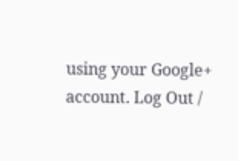using your Google+ account. Log Out /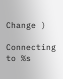Change )

Connecting to %s